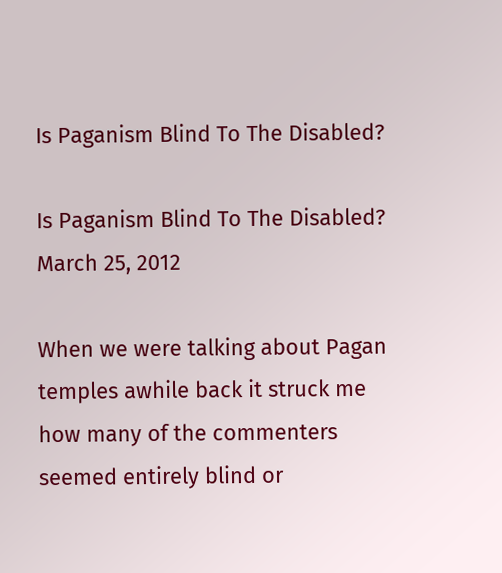Is Paganism Blind To The Disabled?

Is Paganism Blind To The Disabled? March 25, 2012

When we were talking about Pagan temples awhile back it struck me how many of the commenters seemed entirely blind or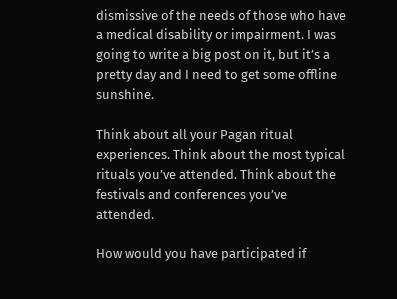dismissive of the needs of those who have a medical disability or impairment. I was going to write a big post on it, but it’s a pretty day and I need to get some offline sunshine.

Think about all your Pagan ritual experiences. Think about the most typical rituals you’ve attended. Think about the festivals and conferences you’ve attended.

How would you have participated if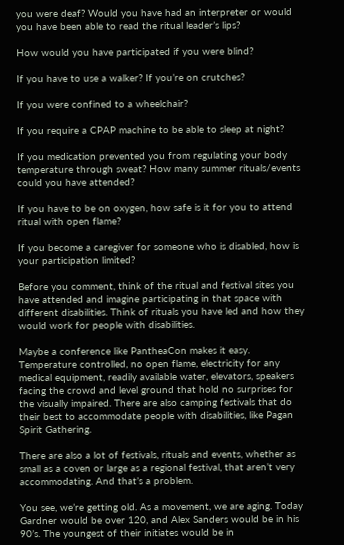you were deaf? Would you have had an interpreter or would you have been able to read the ritual leader’s lips?

How would you have participated if you were blind?

If you have to use a walker? If you’re on crutches?

If you were confined to a wheelchair?

If you require a CPAP machine to be able to sleep at night?

If you medication prevented you from regulating your body temperature through sweat? How many summer rituals/events could you have attended?

If you have to be on oxygen, how safe is it for you to attend ritual with open flame?

If you become a caregiver for someone who is disabled, how is your participation limited?

Before you comment, think of the ritual and festival sites you have attended and imagine participating in that space with different disabilities. Think of rituals you have led and how they would work for people with disabilities.

Maybe a conference like PantheaCon makes it easy. Temperature controlled, no open flame, electricity for any medical equipment, readily available water, elevators, speakers facing the crowd and level ground that hold no surprises for the visually impaired. There are also camping festivals that do their best to accommodate people with disabilities, like Pagan Spirit Gathering.

There are also a lot of festivals, rituals and events, whether as small as a coven or large as a regional festival, that aren’t very accommodating. And that’s a problem.

You see, we’re getting old. As a movement, we are aging. Today Gardner would be over 120, and Alex Sanders would be in his 90’s. The youngest of their initiates would be in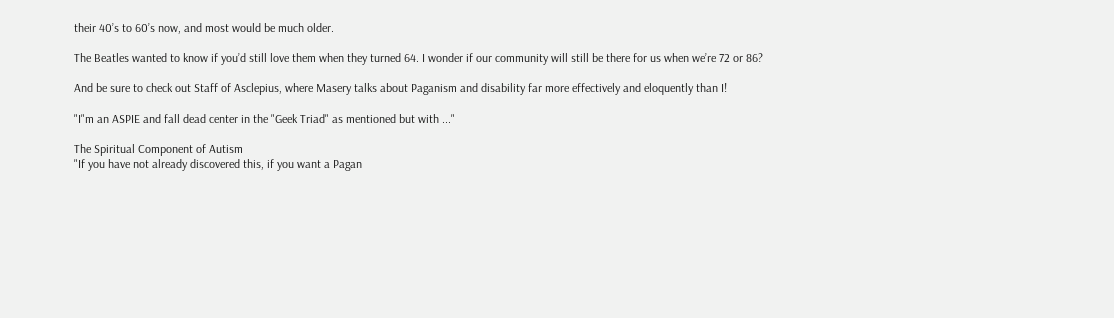their 40’s to 60’s now, and most would be much older.

The Beatles wanted to know if you’d still love them when they turned 64. I wonder if our community will still be there for us when we’re 72 or 86?

And be sure to check out Staff of Asclepius, where Masery talks about Paganism and disability far more effectively and eloquently than I!

"I"m an ASPIE and fall dead center in the "Geek Triad" as mentioned but with ..."

The Spiritual Component of Autism
"If you have not already discovered this, if you want a Pagan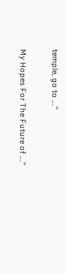temple, go to ..."

My Hopes For The Future of ..."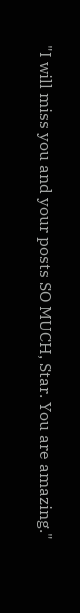"I will miss you and your posts SO MUCH, Star. You are amazing."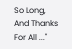So Long, And Thanks For All ..."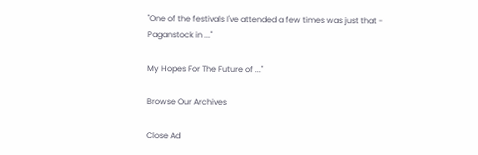"One of the festivals I've attended a few times was just that - Paganstock in ..."

My Hopes For The Future of ..."

Browse Our Archives

Close Ad